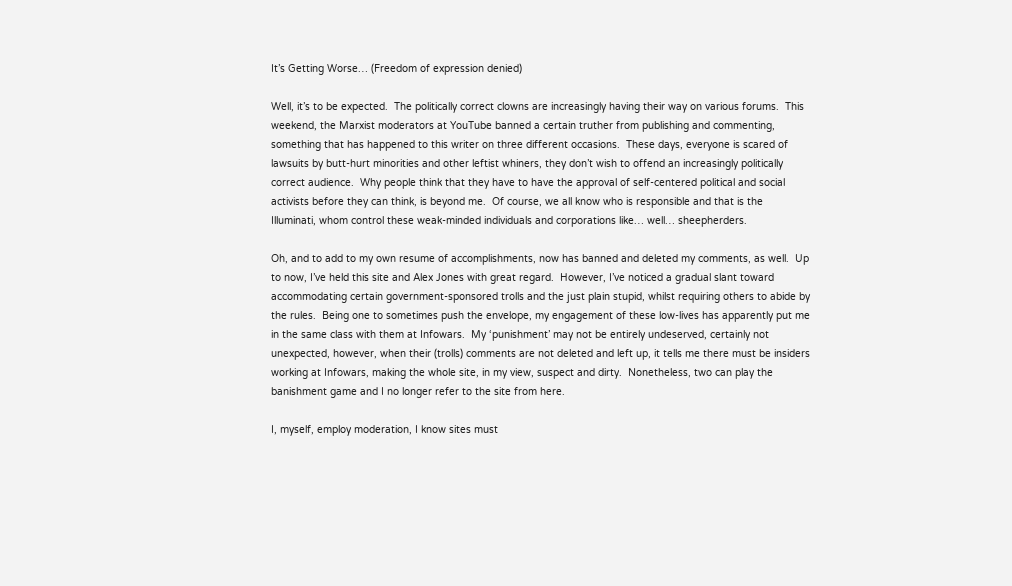It’s Getting Worse… (Freedom of expression denied)

Well, it’s to be expected.  The politically correct clowns are increasingly having their way on various forums.  This weekend, the Marxist moderators at YouTube banned a certain truther from publishing and commenting, something that has happened to this writer on three different occasions.  These days, everyone is scared of lawsuits by butt-hurt minorities and other leftist whiners, they don’t wish to offend an increasingly politically correct audience.  Why people think that they have to have the approval of self-centered political and social activists before they can think, is beyond me.  Of course, we all know who is responsible and that is the Illuminati, whom control these weak-minded individuals and corporations like… well… sheepherders.

Oh, and to add to my own resume of accomplishments, now has banned and deleted my comments, as well.  Up to now, I’ve held this site and Alex Jones with great regard.  However, I’ve noticed a gradual slant toward accommodating certain government-sponsored trolls and the just plain stupid, whilst requiring others to abide by the rules.  Being one to sometimes push the envelope, my engagement of these low-lives has apparently put me in the same class with them at Infowars.  My ‘punishment’ may not be entirely undeserved, certainly not unexpected, however, when their (trolls) comments are not deleted and left up, it tells me there must be insiders working at Infowars, making the whole site, in my view, suspect and dirty.  Nonetheless, two can play the banishment game and I no longer refer to the site from here.

I, myself, employ moderation, I know sites must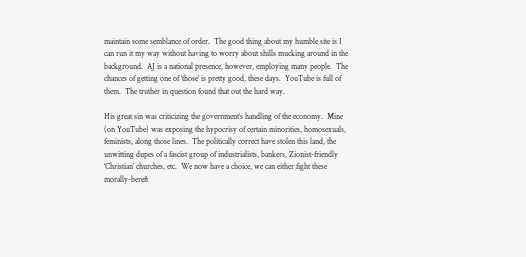maintain some semblance of order.  The good thing about my humble site is I can run it my way without having to worry about shills mucking around in the background.  AJ is a national presence, however, employing many people.  The chances of getting one of ‘those’ is pretty good, these days.  YouTube is full of them.  The truther in question found that out the hard way.

His great sin was criticizing the government’s handling of the economy.  Mine (on YouTube) was exposing the hypocrisy of certain minorities, homosexuals, feminists, along those lines.  The politically correct have stolen this land, the unwitting dupes of a fascist group of industrialists, bankers, Zionist-friendly ‘Christian’ churches, etc.  We now have a choice, we can either fight these morally-bereft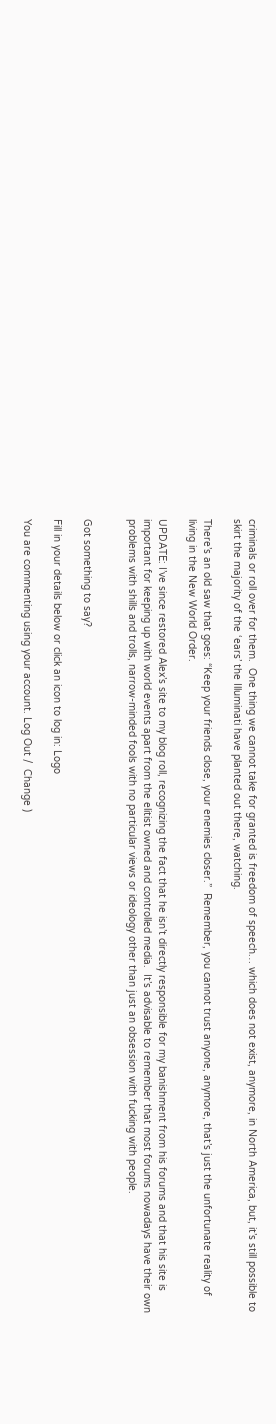criminals or roll over for them.  One thing we cannot take for granted is freedom of speech… which does not exist, anymore, in North America, but, it’s still possible to skirt the majority of the ‘ears’ the Illuminati have planted out there, watching.

There’s an old saw that goes: “Keep your friends close, your enemies closer.”  Remember, you cannot trust anyone, anymore, that’s just the unfortunate reality of living in the New World Order.

UPDATE: I’ve since restored Alex’s site to my blog roll, recognizing the fact that he isn’t directly responsible for my banishment from his forums and that his site is important for keeping up with world events apart from the elitist owned and controlled media.  It’s advisable to remember that most forums nowadays have their own problems with shills and trolls, narrow-minded fools with no particular views or ideology other than just an obsession with fucking with people.


Got something to say?

Fill in your details below or click an icon to log in: Logo

You are commenting using your account. Log Out /  Change )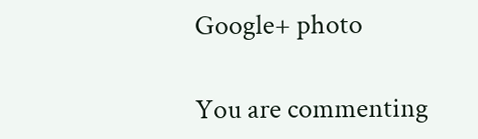Google+ photo

You are commenting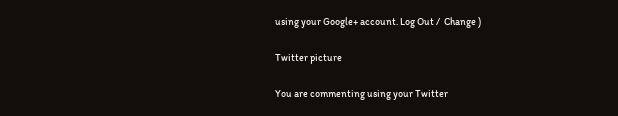using your Google+ account. Log Out /  Change )

Twitter picture

You are commenting using your Twitter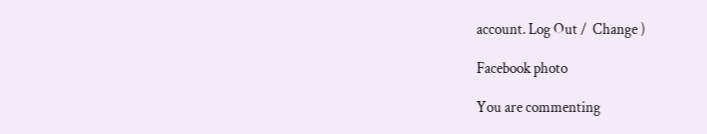account. Log Out /  Change )

Facebook photo

You are commenting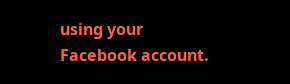using your Facebook account.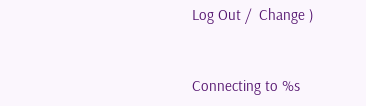Log Out /  Change )


Connecting to %s